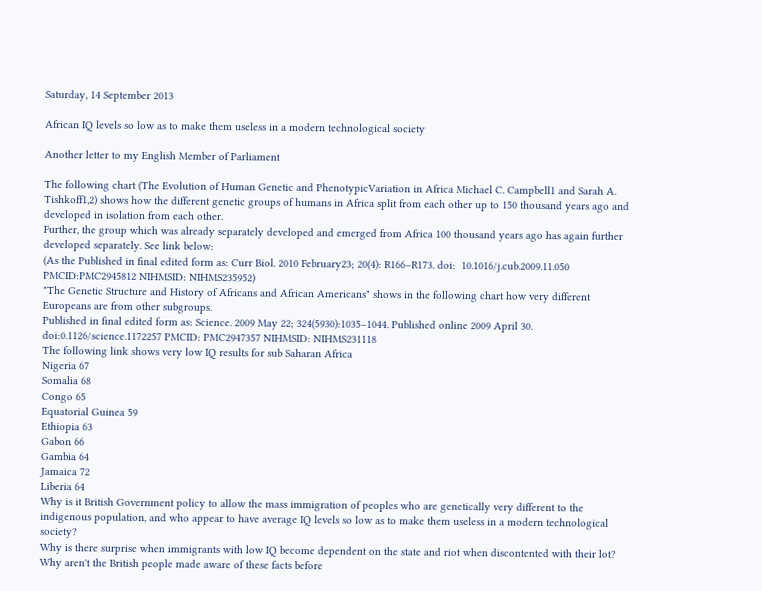Saturday, 14 September 2013

African IQ levels so low as to make them useless in a modern technological society

Another letter to my English Member of Parliament

The following chart (The Evolution of Human Genetic and PhenotypicVariation in Africa Michael C. Campbell1 and Sarah A. Tishkoff1,2) shows how the different genetic groups of humans in Africa split from each other up to 150 thousand years ago and developed in isolation from each other.
Further, the group which was already separately developed and emerged from Africa 100 thousand years ago has again further developed separately. See link below:
(As the Published in final edited form as: Curr Biol. 2010 February23; 20(4): R166–R173. doi:  10.1016/j.cub.2009.11.050 PMCID:PMC2945812 NIHMSID: NIHMS235952)
"The Genetic Structure and History of Africans and African Americans" shows in the following chart how very different Europeans are from other subgroups.
Published in final edited form as: Science. 2009 May 22; 324(5930):1035–1044. Published online 2009 April 30. doi:0.1126/science.1172257 PMCID: PMC2947357 NIHMSID: NIHMS231118
The following link shows very low IQ results for sub Saharan Africa
Nigeria 67
Somalia 68
Congo 65
Equatorial Guinea 59
Ethiopia 63
Gabon 66
Gambia 64
Jamaica 72
Liberia 64
Why is it British Government policy to allow the mass immigration of peoples who are genetically very different to the indigenous population, and who appear to have average IQ levels so low as to make them useless in a modern technological society?
Why is there surprise when immigrants with low IQ become dependent on the state and riot when discontented with their lot?
Why aren't the British people made aware of these facts before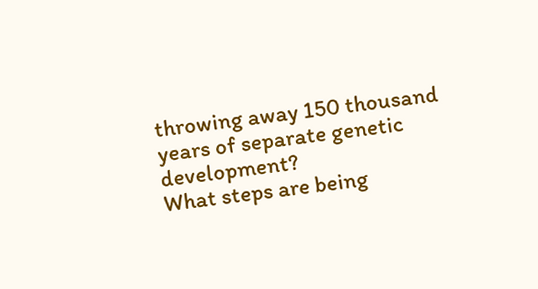throwing away 150 thousand years of separate genetic development?
What steps are being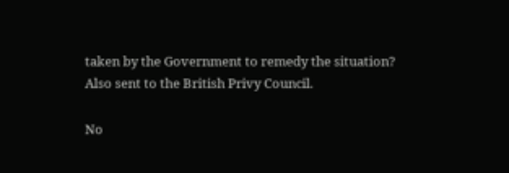taken by the Government to remedy the situation?
Also sent to the British Privy Council.

No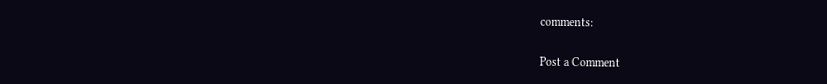comments:

Post a Comment